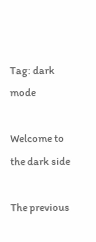Tag: dark mode

Welcome to the dark side

The previous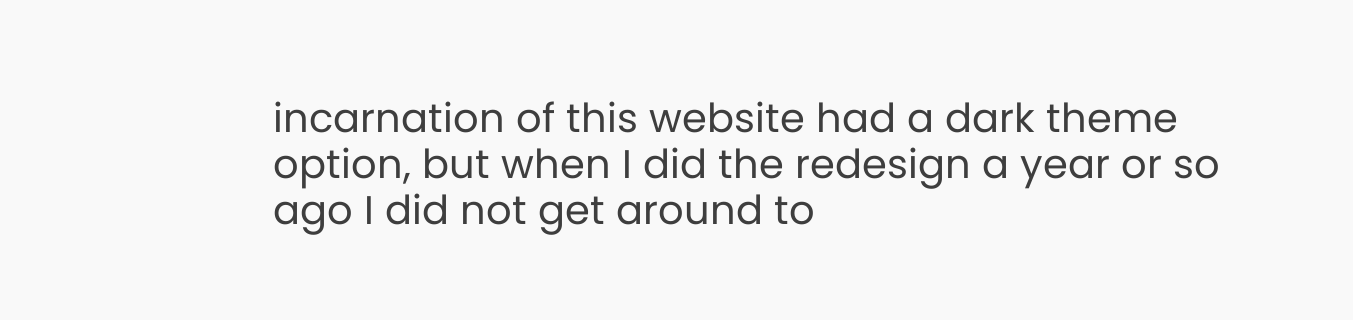incarnation of this website had a dark theme option, but when I did the redesign a year or so ago I did not get around to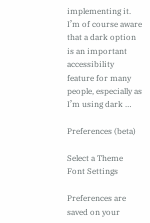implementing it. I’m of course aware that a dark option is an important accessibility feature for many people, especially as I’m using dark …

Preferences (beta)

Select a Theme
Font Settings

Preferences are saved on your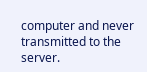computer and never transmitted to the server.